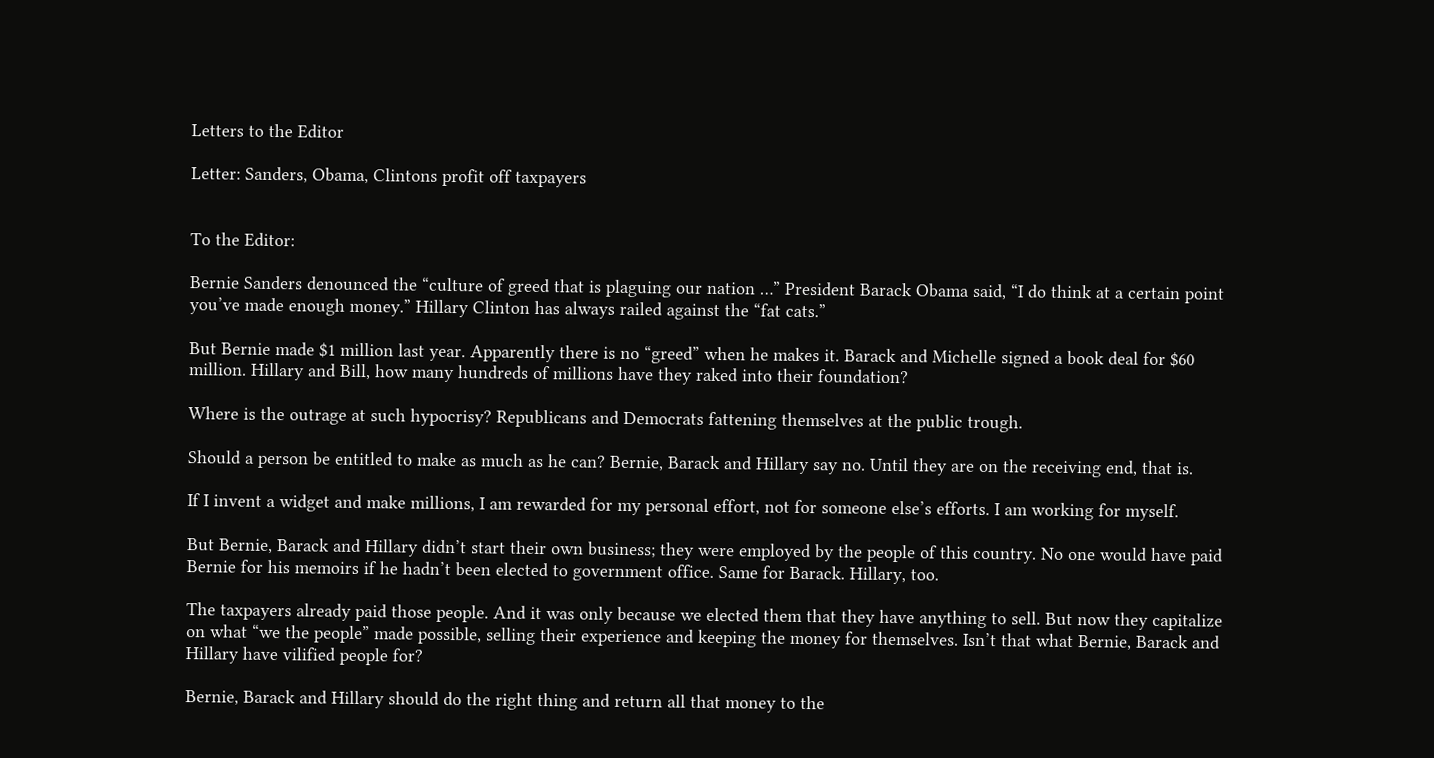Letters to the Editor

Letter: Sanders, Obama, Clintons profit off taxpayers


To the Editor:

Bernie Sanders denounced the “culture of greed that is plaguing our nation …” President Barack Obama said, “I do think at a certain point you’ve made enough money.” Hillary Clinton has always railed against the “fat cats.”

But Bernie made $1 million last year. Apparently there is no “greed” when he makes it. Barack and Michelle signed a book deal for $60 million. Hillary and Bill, how many hundreds of millions have they raked into their foundation?

Where is the outrage at such hypocrisy? Republicans and Democrats fattening themselves at the public trough.

Should a person be entitled to make as much as he can? Bernie, Barack and Hillary say no. Until they are on the receiving end, that is.

If I invent a widget and make millions, I am rewarded for my personal effort, not for someone else’s efforts. I am working for myself.

But Bernie, Barack and Hillary didn’t start their own business; they were employed by the people of this country. No one would have paid Bernie for his memoirs if he hadn’t been elected to government office. Same for Barack. Hillary, too.

The taxpayers already paid those people. And it was only because we elected them that they have anything to sell. But now they capitalize on what “we the people” made possible, selling their experience and keeping the money for themselves. Isn’t that what Bernie, Barack and Hillary have vilified people for?

Bernie, Barack and Hillary should do the right thing and return all that money to the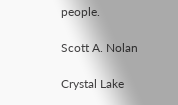people.

Scott A. Nolan

Crystal Lake